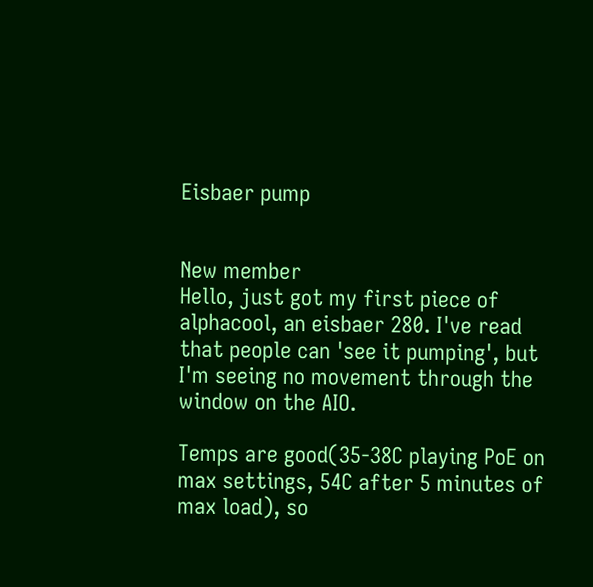Eisbaer pump


New member
Hello, just got my first piece of alphacool, an eisbaer 280. I've read that people can 'see it pumping', but I'm seeing no movement through the window on the AIO.

Temps are good(35-38C playing PoE on max settings, 54C after 5 minutes of max load), so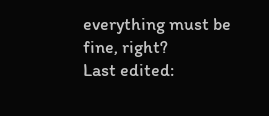everything must be fine, right?
Last edited: